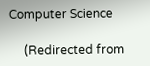Computer Science

     (Redirected from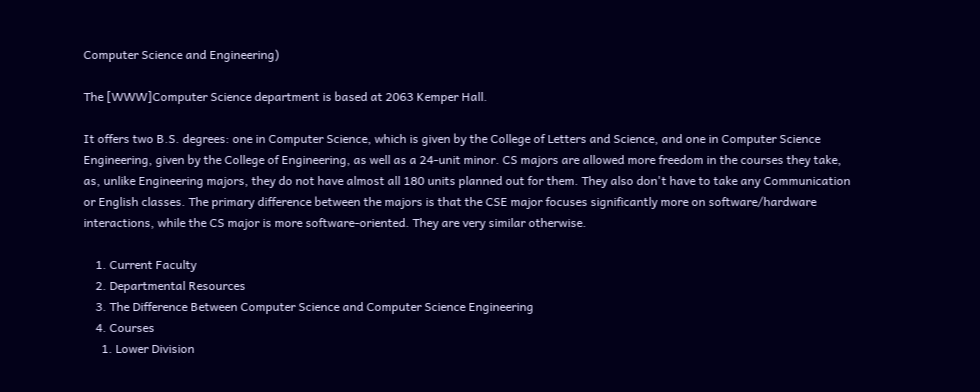Computer Science and Engineering)

The [WWW]Computer Science department is based at 2063 Kemper Hall.

It offers two B.S. degrees: one in Computer Science, which is given by the College of Letters and Science, and one in Computer Science Engineering, given by the College of Engineering, as well as a 24-unit minor. CS majors are allowed more freedom in the courses they take, as, unlike Engineering majors, they do not have almost all 180 units planned out for them. They also don't have to take any Communication or English classes. The primary difference between the majors is that the CSE major focuses significantly more on software/hardware interactions, while the CS major is more software-oriented. They are very similar otherwise.

    1. Current Faculty
    2. Departmental Resources
    3. The Difference Between Computer Science and Computer Science Engineering
    4. Courses
      1. Lower Division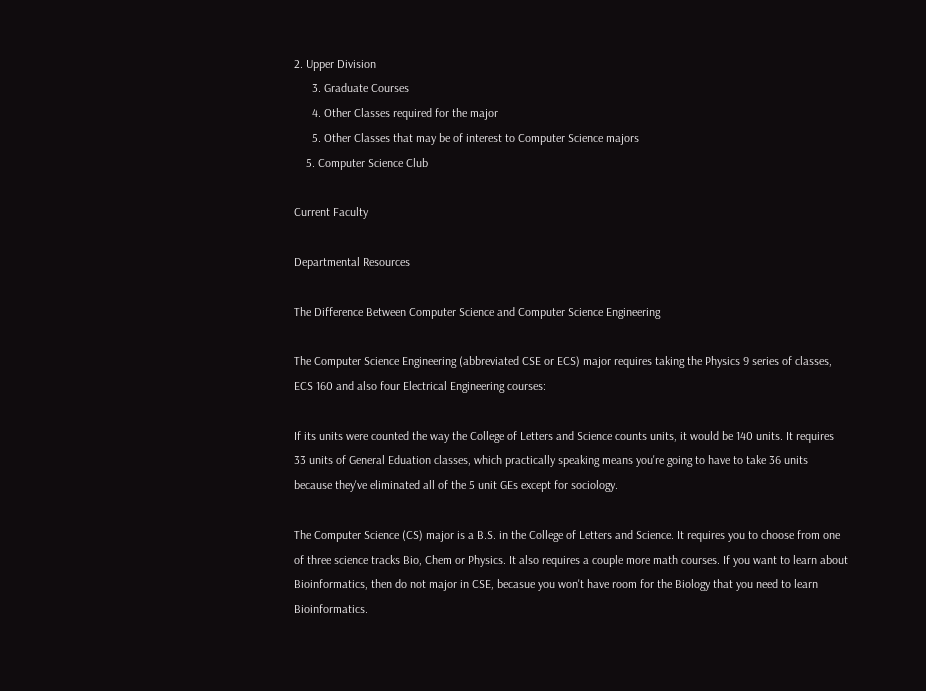2. Upper Division
      3. Graduate Courses
      4. Other Classes required for the major
      5. Other Classes that may be of interest to Computer Science majors
    5. Computer Science Club

Current Faculty

Departmental Resources

The Difference Between Computer Science and Computer Science Engineering

The Computer Science Engineering (abbreviated CSE or ECS) major requires taking the Physics 9 series of classes, ECS 160 and also four Electrical Engineering courses:

If its units were counted the way the College of Letters and Science counts units, it would be 140 units. It requires 33 units of General Eduation classes, which practically speaking means you're going to have to take 36 units because they've eliminated all of the 5 unit GEs except for sociology.

The Computer Science (CS) major is a B.S. in the College of Letters and Science. It requires you to choose from one of three science tracks Bio, Chem or Physics. It also requires a couple more math courses. If you want to learn about Bioinformatics, then do not major in CSE, becasue you won't have room for the Biology that you need to learn Bioinformatics.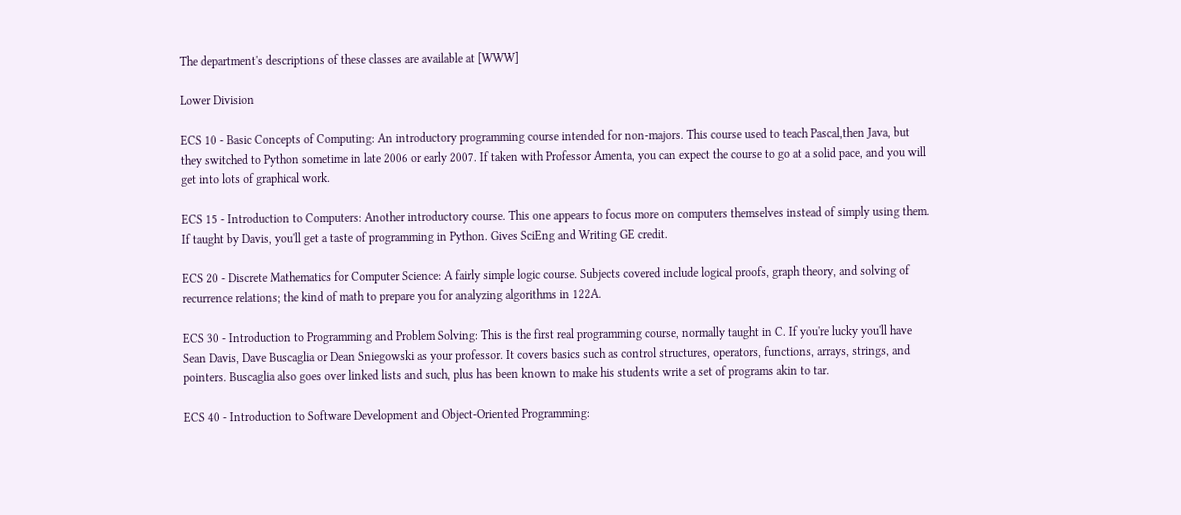The department's descriptions of these classes are available at [WWW]

Lower Division

ECS 10 - Basic Concepts of Computing: An introductory programming course intended for non-majors. This course used to teach Pascal,then Java, but they switched to Python sometime in late 2006 or early 2007. If taken with Professor Amenta, you can expect the course to go at a solid pace, and you will get into lots of graphical work.

ECS 15 - Introduction to Computers: Another introductory course. This one appears to focus more on computers themselves instead of simply using them. If taught by Davis, you'll get a taste of programming in Python. Gives SciEng and Writing GE credit.

ECS 20 - Discrete Mathematics for Computer Science: A fairly simple logic course. Subjects covered include logical proofs, graph theory, and solving of recurrence relations; the kind of math to prepare you for analyzing algorithms in 122A.

ECS 30 - Introduction to Programming and Problem Solving: This is the first real programming course, normally taught in C. If you're lucky you'll have Sean Davis, Dave Buscaglia or Dean Sniegowski as your professor. It covers basics such as control structures, operators, functions, arrays, strings, and pointers. Buscaglia also goes over linked lists and such, plus has been known to make his students write a set of programs akin to tar.

ECS 40 - Introduction to Software Development and Object-Oriented Programming: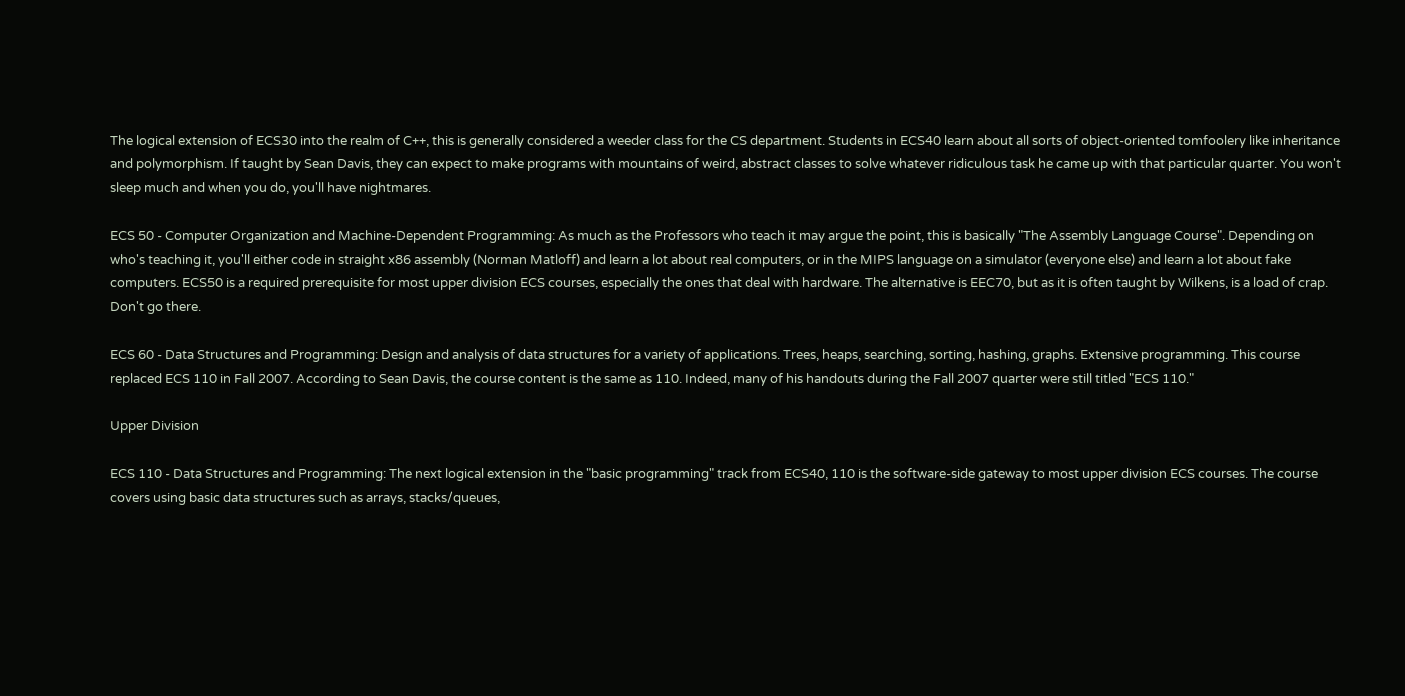The logical extension of ECS30 into the realm of C++, this is generally considered a weeder class for the CS department. Students in ECS40 learn about all sorts of object-oriented tomfoolery like inheritance and polymorphism. If taught by Sean Davis, they can expect to make programs with mountains of weird, abstract classes to solve whatever ridiculous task he came up with that particular quarter. You won't sleep much and when you do, you'll have nightmares.

ECS 50 - Computer Organization and Machine-Dependent Programming: As much as the Professors who teach it may argue the point, this is basically "The Assembly Language Course". Depending on who's teaching it, you'll either code in straight x86 assembly (Norman Matloff) and learn a lot about real computers, or in the MIPS language on a simulator (everyone else) and learn a lot about fake computers. ECS50 is a required prerequisite for most upper division ECS courses, especially the ones that deal with hardware. The alternative is EEC70, but as it is often taught by Wilkens, is a load of crap. Don't go there.

ECS 60 - Data Structures and Programming: Design and analysis of data structures for a variety of applications. Trees, heaps, searching, sorting, hashing, graphs. Extensive programming. This course replaced ECS 110 in Fall 2007. According to Sean Davis, the course content is the same as 110. Indeed, many of his handouts during the Fall 2007 quarter were still titled "ECS 110."

Upper Division

ECS 110 - Data Structures and Programming: The next logical extension in the "basic programming" track from ECS40, 110 is the software-side gateway to most upper division ECS courses. The course covers using basic data structures such as arrays, stacks/queues,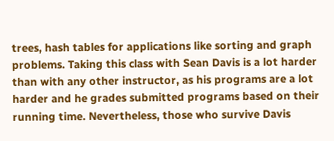trees, hash tables for applications like sorting and graph problems. Taking this class with Sean Davis is a lot harder than with any other instructor, as his programs are a lot harder and he grades submitted programs based on their running time. Nevertheless, those who survive Davis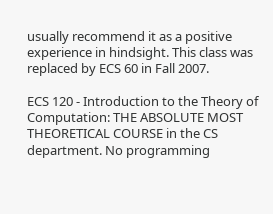usually recommend it as a positive experience in hindsight. This class was replaced by ECS 60 in Fall 2007.

ECS 120 - Introduction to the Theory of Computation: THE ABSOLUTE MOST THEORETICAL COURSE in the CS department. No programming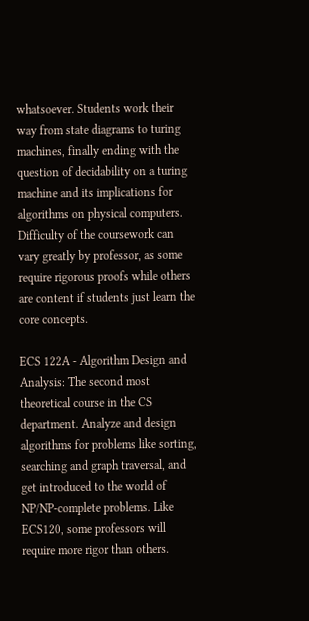whatsoever. Students work their way from state diagrams to turing machines, finally ending with the question of decidability on a turing machine and its implications for algorithms on physical computers. Difficulty of the coursework can vary greatly by professor, as some require rigorous proofs while others are content if students just learn the core concepts.

ECS 122A - Algorithm Design and Analysis: The second most theoretical course in the CS department. Analyze and design algorithms for problems like sorting, searching and graph traversal, and get introduced to the world of NP/NP-complete problems. Like ECS120, some professors will require more rigor than others.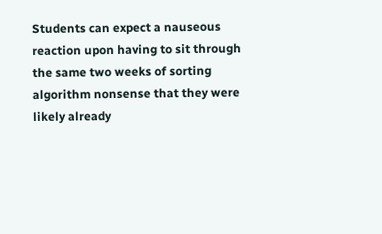Students can expect a nauseous reaction upon having to sit through the same two weeks of sorting algorithm nonsense that they were likely already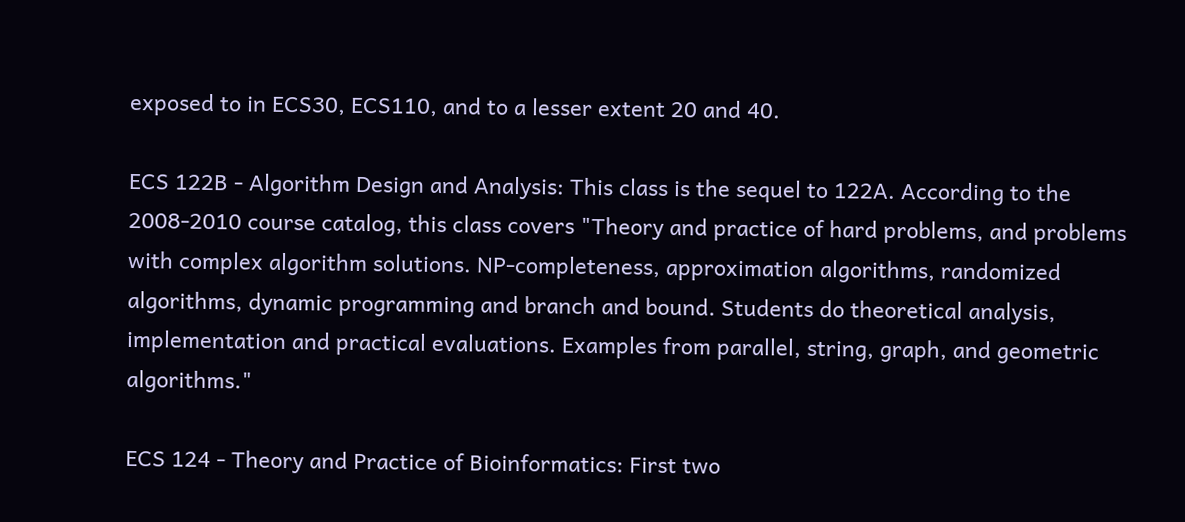exposed to in ECS30, ECS110, and to a lesser extent 20 and 40.

ECS 122B - Algorithm Design and Analysis: This class is the sequel to 122A. According to the 2008-2010 course catalog, this class covers "Theory and practice of hard problems, and problems with complex algorithm solutions. NP-completeness, approximation algorithms, randomized algorithms, dynamic programming and branch and bound. Students do theoretical analysis, implementation and practical evaluations. Examples from parallel, string, graph, and geometric algorithms."

ECS 124 - Theory and Practice of Bioinformatics: First two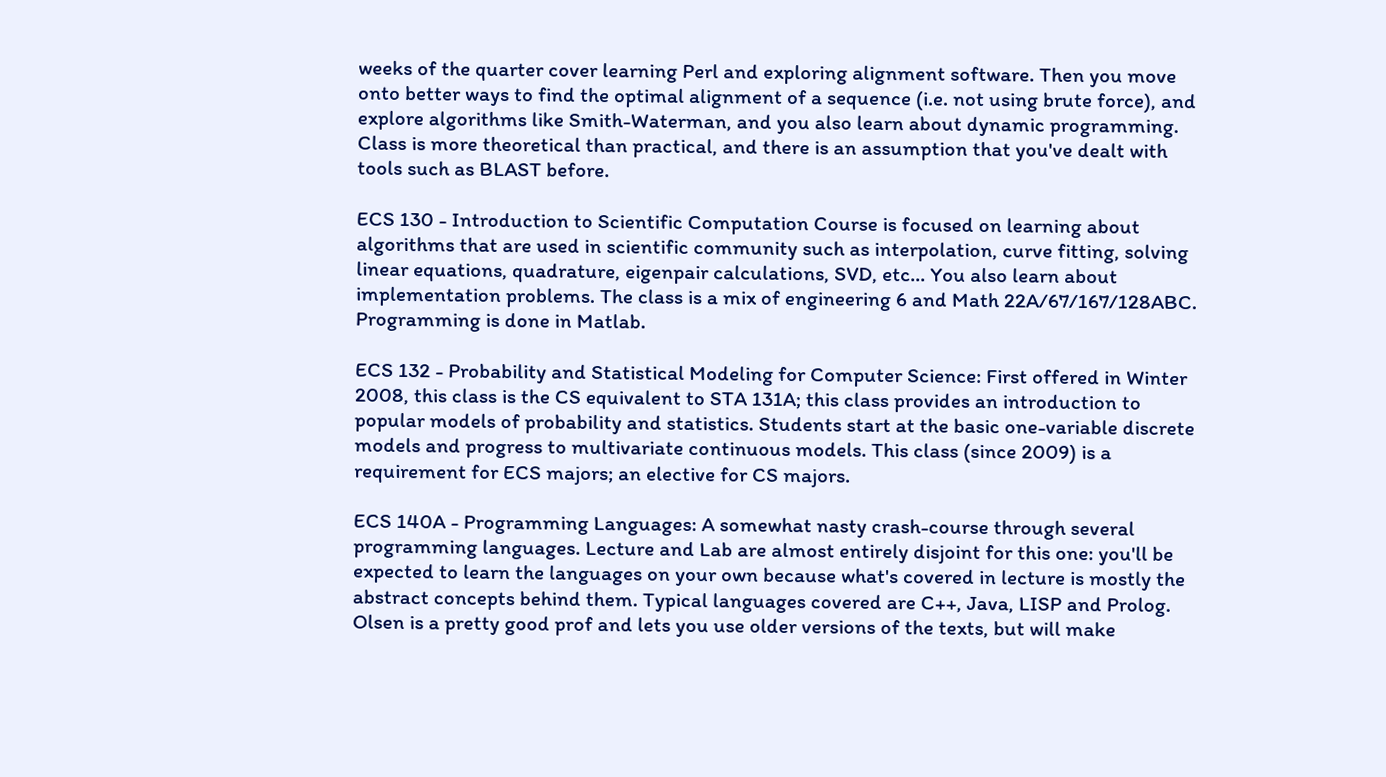weeks of the quarter cover learning Perl and exploring alignment software. Then you move onto better ways to find the optimal alignment of a sequence (i.e. not using brute force), and explore algorithms like Smith-Waterman, and you also learn about dynamic programming. Class is more theoretical than practical, and there is an assumption that you've dealt with tools such as BLAST before.

ECS 130 - Introduction to Scientific Computation Course is focused on learning about algorithms that are used in scientific community such as interpolation, curve fitting, solving linear equations, quadrature, eigenpair calculations, SVD, etc... You also learn about implementation problems. The class is a mix of engineering 6 and Math 22A/67/167/128ABC. Programming is done in Matlab.

ECS 132 - Probability and Statistical Modeling for Computer Science: First offered in Winter 2008, this class is the CS equivalent to STA 131A; this class provides an introduction to popular models of probability and statistics. Students start at the basic one-variable discrete models and progress to multivariate continuous models. This class (since 2009) is a requirement for ECS majors; an elective for CS majors.

ECS 140A - Programming Languages: A somewhat nasty crash-course through several programming languages. Lecture and Lab are almost entirely disjoint for this one: you'll be expected to learn the languages on your own because what's covered in lecture is mostly the abstract concepts behind them. Typical languages covered are C++, Java, LISP and Prolog. Olsen is a pretty good prof and lets you use older versions of the texts, but will make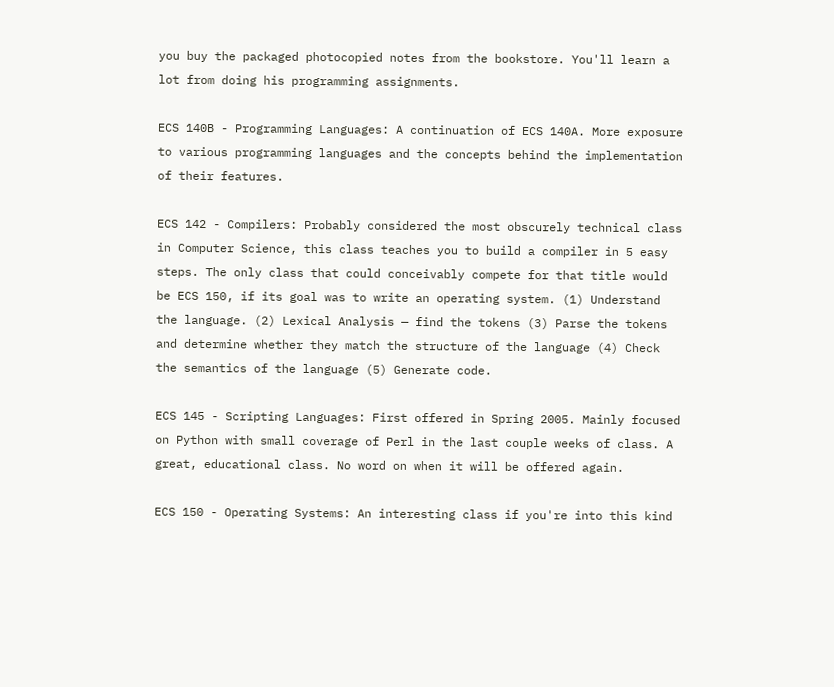you buy the packaged photocopied notes from the bookstore. You'll learn a lot from doing his programming assignments.

ECS 140B - Programming Languages: A continuation of ECS 140A. More exposure to various programming languages and the concepts behind the implementation of their features.

ECS 142 - Compilers: Probably considered the most obscurely technical class in Computer Science, this class teaches you to build a compiler in 5 easy steps. The only class that could conceivably compete for that title would be ECS 150, if its goal was to write an operating system. (1) Understand the language. (2) Lexical Analysis — find the tokens (3) Parse the tokens and determine whether they match the structure of the language (4) Check the semantics of the language (5) Generate code.

ECS 145 - Scripting Languages: First offered in Spring 2005. Mainly focused on Python with small coverage of Perl in the last couple weeks of class. A great, educational class. No word on when it will be offered again.

ECS 150 - Operating Systems: An interesting class if you're into this kind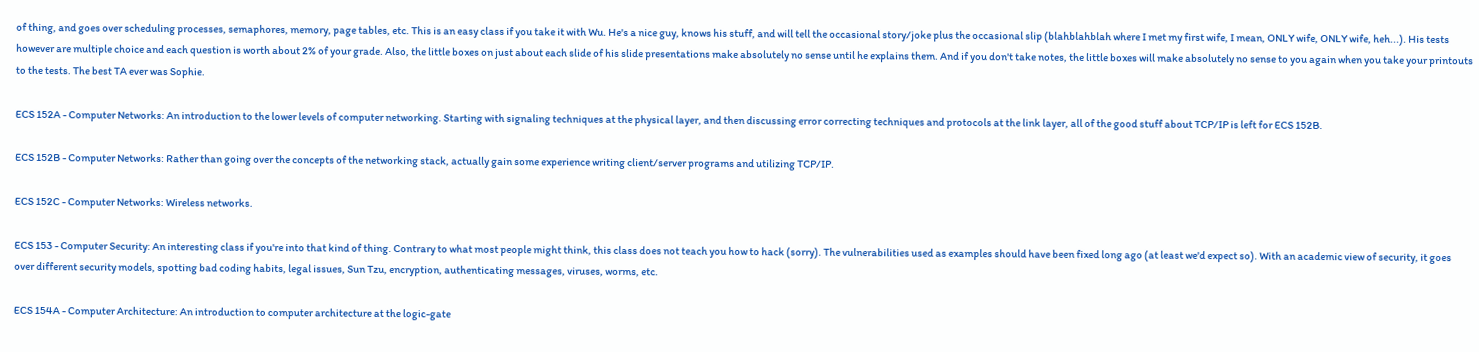of thing, and goes over scheduling processes, semaphores, memory, page tables, etc. This is an easy class if you take it with Wu. He's a nice guy, knows his stuff, and will tell the occasional story/joke plus the occasional slip (blahblahblah where I met my first wife, I mean, ONLY wife, ONLY wife, heh...). His tests however are multiple choice and each question is worth about 2% of your grade. Also, the little boxes on just about each slide of his slide presentations make absolutely no sense until he explains them. And if you don't take notes, the little boxes will make absolutely no sense to you again when you take your printouts to the tests. The best TA ever was Sophie.

ECS 152A - Computer Networks: An introduction to the lower levels of computer networking. Starting with signaling techniques at the physical layer, and then discussing error correcting techniques and protocols at the link layer, all of the good stuff about TCP/IP is left for ECS 152B.

ECS 152B - Computer Networks: Rather than going over the concepts of the networking stack, actually gain some experience writing client/server programs and utilizing TCP/IP.

ECS 152C - Computer Networks: Wireless networks.

ECS 153 - Computer Security: An interesting class if you're into that kind of thing. Contrary to what most people might think, this class does not teach you how to hack (sorry). The vulnerabilities used as examples should have been fixed long ago (at least we'd expect so). With an academic view of security, it goes over different security models, spotting bad coding habits, legal issues, Sun Tzu, encryption, authenticating messages, viruses, worms, etc.

ECS 154A - Computer Architecture: An introduction to computer architecture at the logic-gate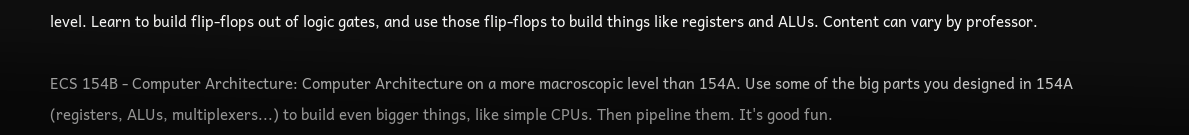level. Learn to build flip-flops out of logic gates, and use those flip-flops to build things like registers and ALUs. Content can vary by professor.

ECS 154B - Computer Architecture: Computer Architecture on a more macroscopic level than 154A. Use some of the big parts you designed in 154A (registers, ALUs, multiplexers...) to build even bigger things, like simple CPUs. Then pipeline them. It's good fun.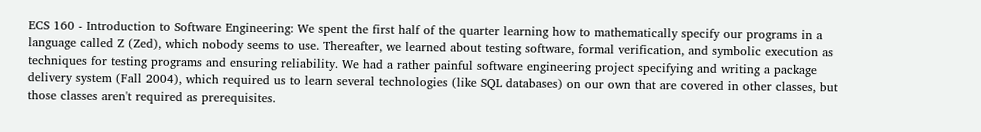ECS 160 - Introduction to Software Engineering: We spent the first half of the quarter learning how to mathematically specify our programs in a language called Z (Zed), which nobody seems to use. Thereafter, we learned about testing software, formal verification, and symbolic execution as techniques for testing programs and ensuring reliability. We had a rather painful software engineering project specifying and writing a package delivery system (Fall 2004), which required us to learn several technologies (like SQL databases) on our own that are covered in other classes, but those classes aren't required as prerequisites.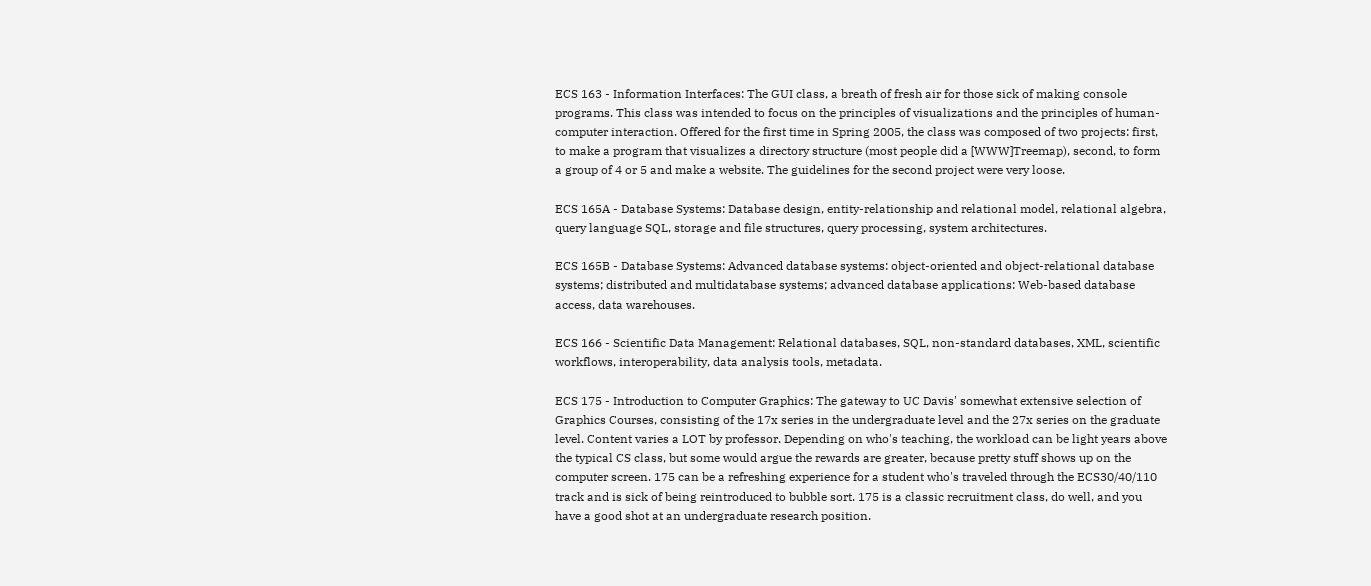ECS 163 - Information Interfaces: The GUI class, a breath of fresh air for those sick of making console programs. This class was intended to focus on the principles of visualizations and the principles of human-computer interaction. Offered for the first time in Spring 2005, the class was composed of two projects: first, to make a program that visualizes a directory structure (most people did a [WWW]Treemap), second, to form a group of 4 or 5 and make a website. The guidelines for the second project were very loose.

ECS 165A - Database Systems: Database design, entity-relationship and relational model, relational algebra, query language SQL, storage and file structures, query processing, system architectures.

ECS 165B - Database Systems: Advanced database systems: object-oriented and object-relational database systems; distributed and multidatabase systems; advanced database applications: Web-based database access, data warehouses.

ECS 166 - Scientific Data Management: Relational databases, SQL, non-standard databases, XML, scientific workflows, interoperability, data analysis tools, metadata.

ECS 175 - Introduction to Computer Graphics: The gateway to UC Davis' somewhat extensive selection of Graphics Courses, consisting of the 17x series in the undergraduate level and the 27x series on the graduate level. Content varies a LOT by professor. Depending on who's teaching, the workload can be light years above the typical CS class, but some would argue the rewards are greater, because pretty stuff shows up on the computer screen. 175 can be a refreshing experience for a student who's traveled through the ECS30/40/110 track and is sick of being reintroduced to bubble sort. 175 is a classic recruitment class, do well, and you have a good shot at an undergraduate research position.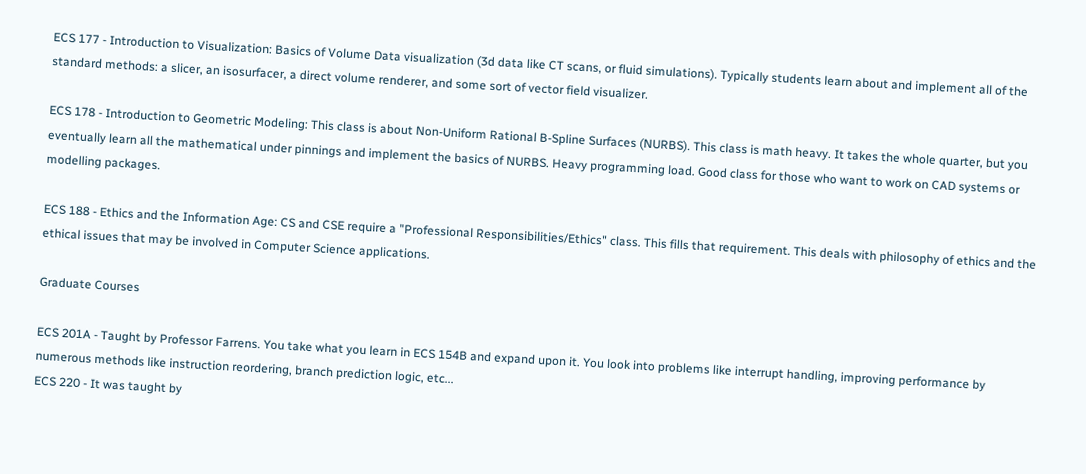ECS 177 - Introduction to Visualization: Basics of Volume Data visualization (3d data like CT scans, or fluid simulations). Typically students learn about and implement all of the standard methods: a slicer, an isosurfacer, a direct volume renderer, and some sort of vector field visualizer.

ECS 178 - Introduction to Geometric Modeling: This class is about Non-Uniform Rational B-Spline Surfaces (NURBS). This class is math heavy. It takes the whole quarter, but you eventually learn all the mathematical under pinnings and implement the basics of NURBS. Heavy programming load. Good class for those who want to work on CAD systems or modelling packages.

ECS 188 - Ethics and the Information Age: CS and CSE require a "Professional Responsibilities/Ethics" class. This fills that requirement. This deals with philosophy of ethics and the ethical issues that may be involved in Computer Science applications.

Graduate Courses

ECS 201A - Taught by Professor Farrens. You take what you learn in ECS 154B and expand upon it. You look into problems like interrupt handling, improving performance by numerous methods like instruction reordering, branch prediction logic, etc...
ECS 220 - It was taught by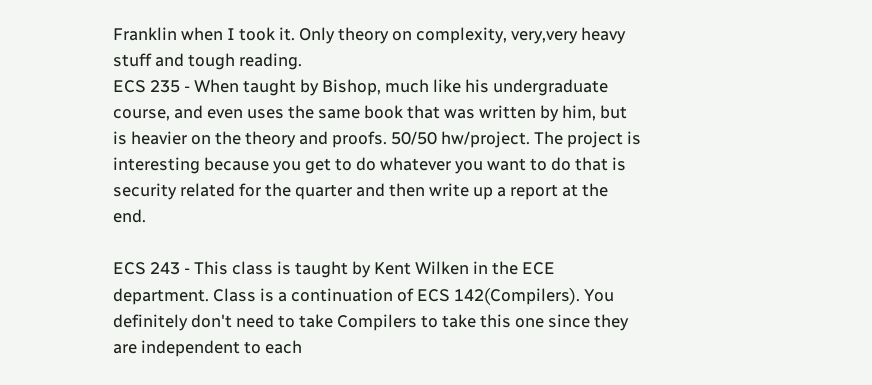Franklin when I took it. Only theory on complexity, very,very heavy stuff and tough reading.
ECS 235 - When taught by Bishop, much like his undergraduate course, and even uses the same book that was written by him, but is heavier on the theory and proofs. 50/50 hw/project. The project is interesting because you get to do whatever you want to do that is security related for the quarter and then write up a report at the end.

ECS 243 - This class is taught by Kent Wilken in the ECE department. Class is a continuation of ECS 142(Compilers). You definitely don't need to take Compilers to take this one since they are independent to each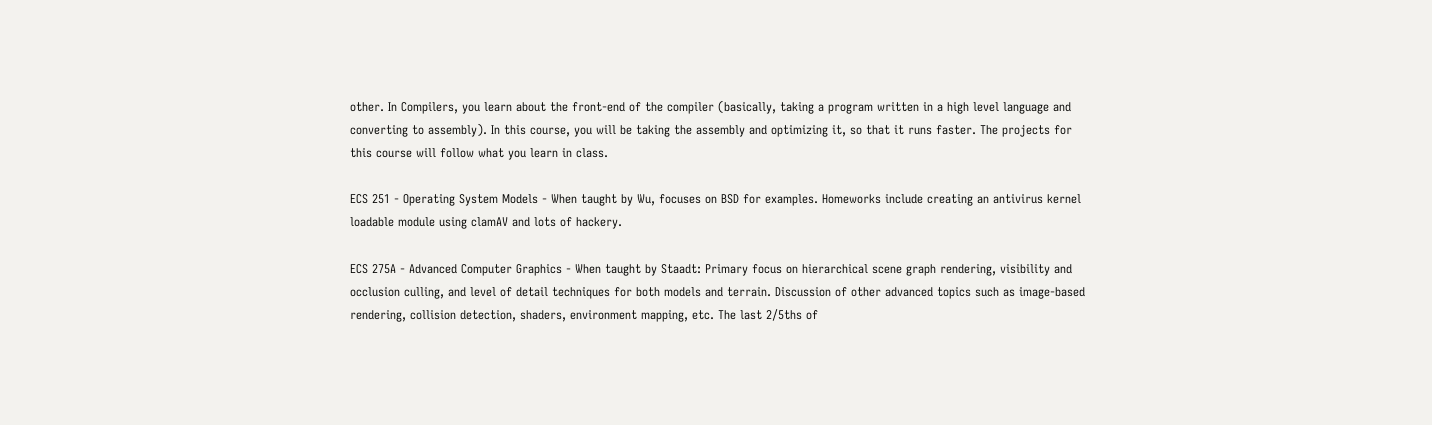other. In Compilers, you learn about the front-end of the compiler (basically, taking a program written in a high level language and converting to assembly). In this course, you will be taking the assembly and optimizing it, so that it runs faster. The projects for this course will follow what you learn in class.

ECS 251 - Operating System Models - When taught by Wu, focuses on BSD for examples. Homeworks include creating an antivirus kernel loadable module using clamAV and lots of hackery.

ECS 275A - Advanced Computer Graphics - When taught by Staadt: Primary focus on hierarchical scene graph rendering, visibility and occlusion culling, and level of detail techniques for both models and terrain. Discussion of other advanced topics such as image-based rendering, collision detection, shaders, environment mapping, etc. The last 2/5ths of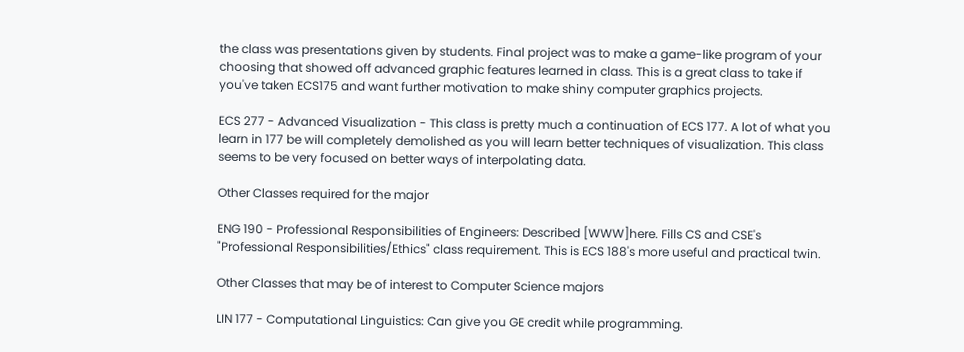the class was presentations given by students. Final project was to make a game-like program of your choosing that showed off advanced graphic features learned in class. This is a great class to take if you've taken ECS175 and want further motivation to make shiny computer graphics projects.

ECS 277 - Advanced Visualization - This class is pretty much a continuation of ECS 177. A lot of what you learn in 177 be will completely demolished as you will learn better techniques of visualization. This class seems to be very focused on better ways of interpolating data.

Other Classes required for the major

ENG 190 - Professional Responsibilities of Engineers: Described [WWW]here. Fills CS and CSE's "Professional Responsibilities/Ethics" class requirement. This is ECS 188's more useful and practical twin.

Other Classes that may be of interest to Computer Science majors

LIN 177 - Computational Linguistics: Can give you GE credit while programming.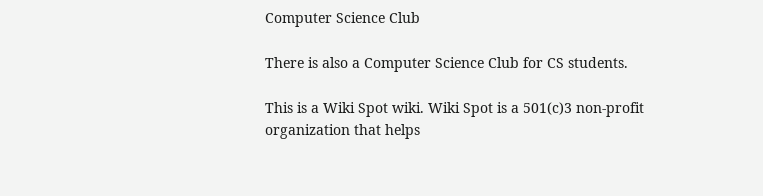Computer Science Club

There is also a Computer Science Club for CS students.

This is a Wiki Spot wiki. Wiki Spot is a 501(c)3 non-profit organization that helps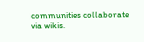communities collaborate via wikis.